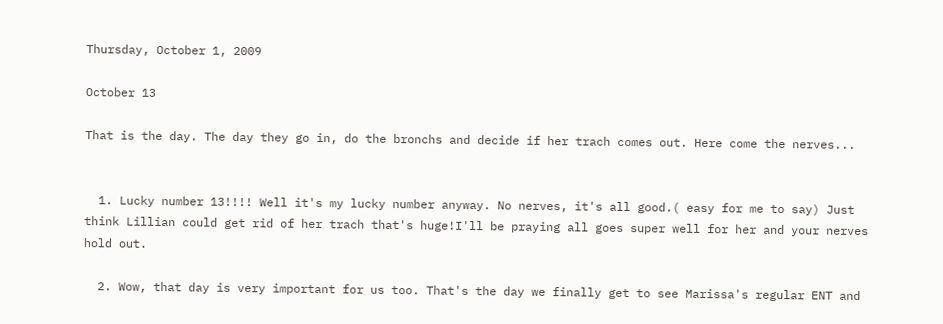Thursday, October 1, 2009

October 13

That is the day. The day they go in, do the bronchs and decide if her trach comes out. Here come the nerves...


  1. Lucky number 13!!!! Well it's my lucky number anyway. No nerves, it's all good.( easy for me to say) Just think Lillian could get rid of her trach that's huge!I'll be praying all goes super well for her and your nerves hold out.

  2. Wow, that day is very important for us too. That's the day we finally get to see Marissa's regular ENT and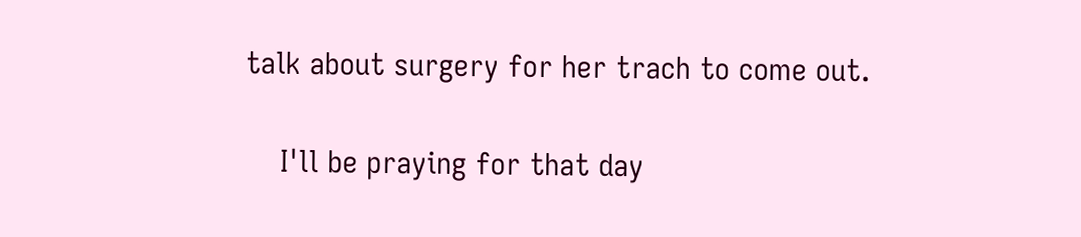talk about surgery for her trach to come out.

    I'll be praying for that day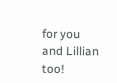for you and Lillian too!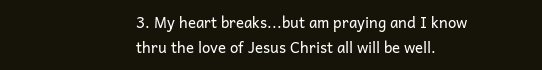3. My heart breaks...but am praying and I know thru the love of Jesus Christ all will be well.